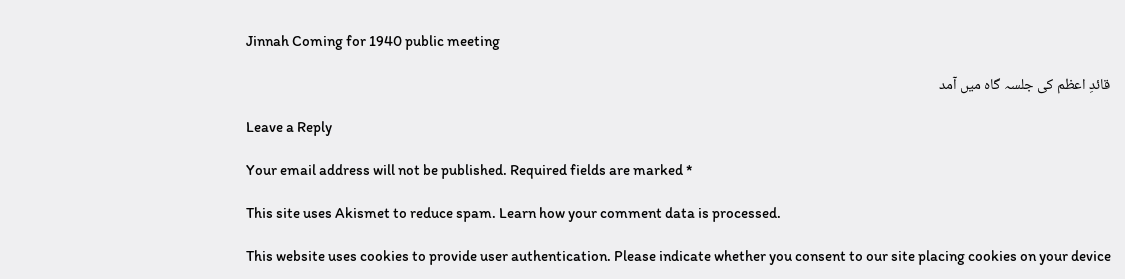Jinnah Coming for 1940 public meeting

قائدِ اعظم کی جلسہ گاہ میں آمد

Leave a Reply

Your email address will not be published. Required fields are marked *

This site uses Akismet to reduce spam. Learn how your comment data is processed.

This website uses cookies to provide user authentication. Please indicate whether you consent to our site placing cookies on your device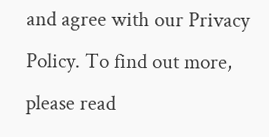and agree with our Privacy Policy. To find out more, please read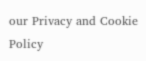our Privacy and Cookie Policy